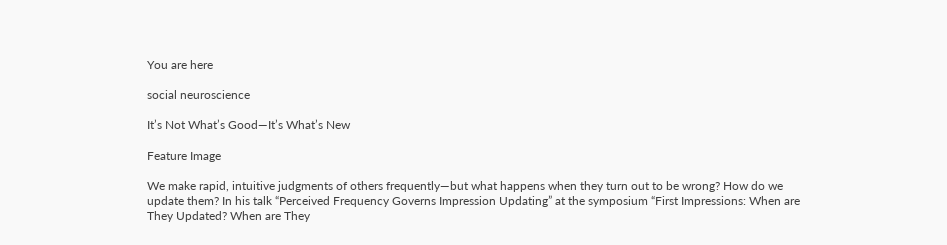You are here

social neuroscience

It’s Not What’s Good—It’s What’s New

Feature Image

We make rapid, intuitive judgments of others frequently—but what happens when they turn out to be wrong? How do we update them? In his talk “Perceived Frequency Governs Impression Updating” at the symposium “First Impressions: When are They Updated? When are They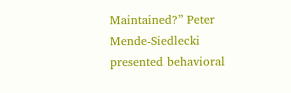Maintained?” Peter Mende-Siedlecki presented behavioral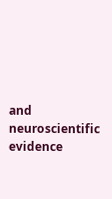and neuroscientific evidence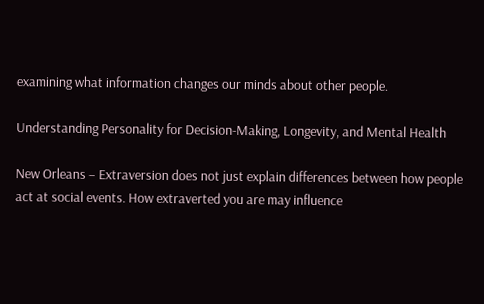examining what information changes our minds about other people.

Understanding Personality for Decision-Making, Longevity, and Mental Health

New Orleans – Extraversion does not just explain differences between how people act at social events. How extraverted you are may influence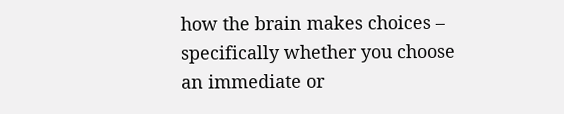how the brain makes choices – specifically whether you choose an immediate or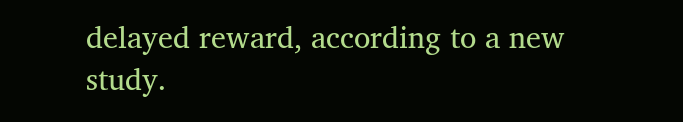delayed reward, according to a new study.